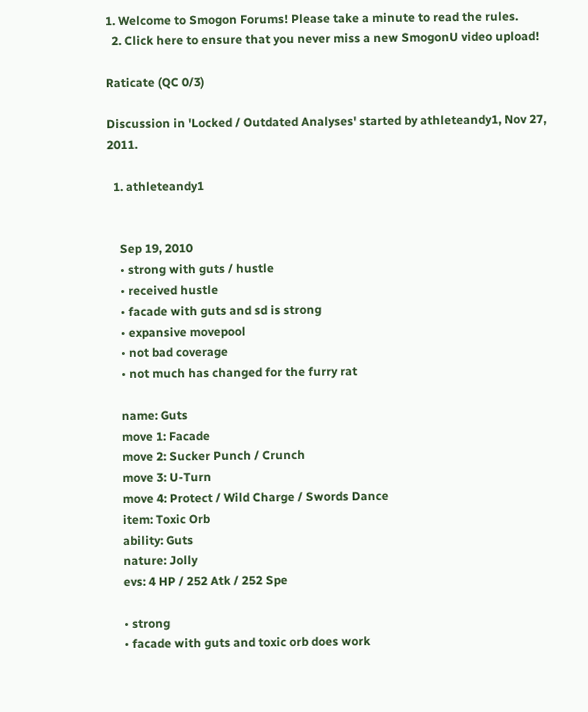1. Welcome to Smogon Forums! Please take a minute to read the rules.
  2. Click here to ensure that you never miss a new SmogonU video upload!

Raticate (QC 0/3)

Discussion in 'Locked / Outdated Analyses' started by athleteandy1, Nov 27, 2011.

  1. athleteandy1


    Sep 19, 2010
    • strong with guts / hustle
    • received hustle
    • facade with guts and sd is strong
    • expansive movepool
    • not bad coverage
    • not much has changed for the furry rat

    name: Guts
    move 1: Facade
    move 2: Sucker Punch / Crunch
    move 3: U-Turn
    move 4: Protect / Wild Charge / Swords Dance
    item: Toxic Orb
    ability: Guts
    nature: Jolly
    evs: 4 HP / 252 Atk / 252 Spe

    • strong
    • facade with guts and toxic orb does work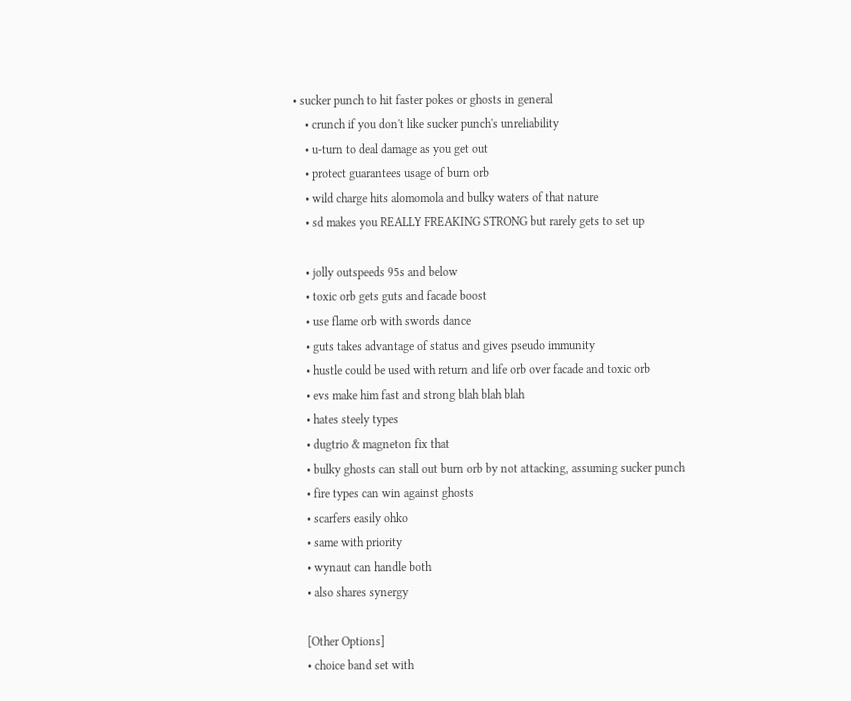• sucker punch to hit faster pokes or ghosts in general
    • crunch if you don't like sucker punch's unreliability
    • u-turn to deal damage as you get out
    • protect guarantees usage of burn orb
    • wild charge hits alomomola and bulky waters of that nature
    • sd makes you REALLY FREAKING STRONG but rarely gets to set up

    • jolly outspeeds 95s and below
    • toxic orb gets guts and facade boost
    • use flame orb with swords dance
    • guts takes advantage of status and gives pseudo immunity
    • hustle could be used with return and life orb over facade and toxic orb
    • evs make him fast and strong blah blah blah
    • hates steely types
    • dugtrio & magneton fix that
    • bulky ghosts can stall out burn orb by not attacking, assuming sucker punch
    • fire types can win against ghosts
    • scarfers easily ohko
    • same with priority
    • wynaut can handle both
    • also shares synergy

    [Other Options]
    • choice band set with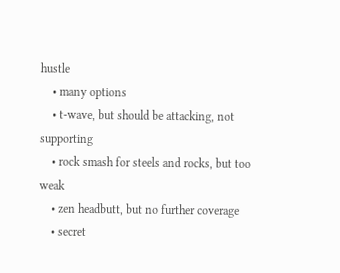hustle
    • many options
    • t-wave, but should be attacking, not supporting
    • rock smash for steels and rocks, but too weak
    • zen headbutt, but no further coverage
    • secret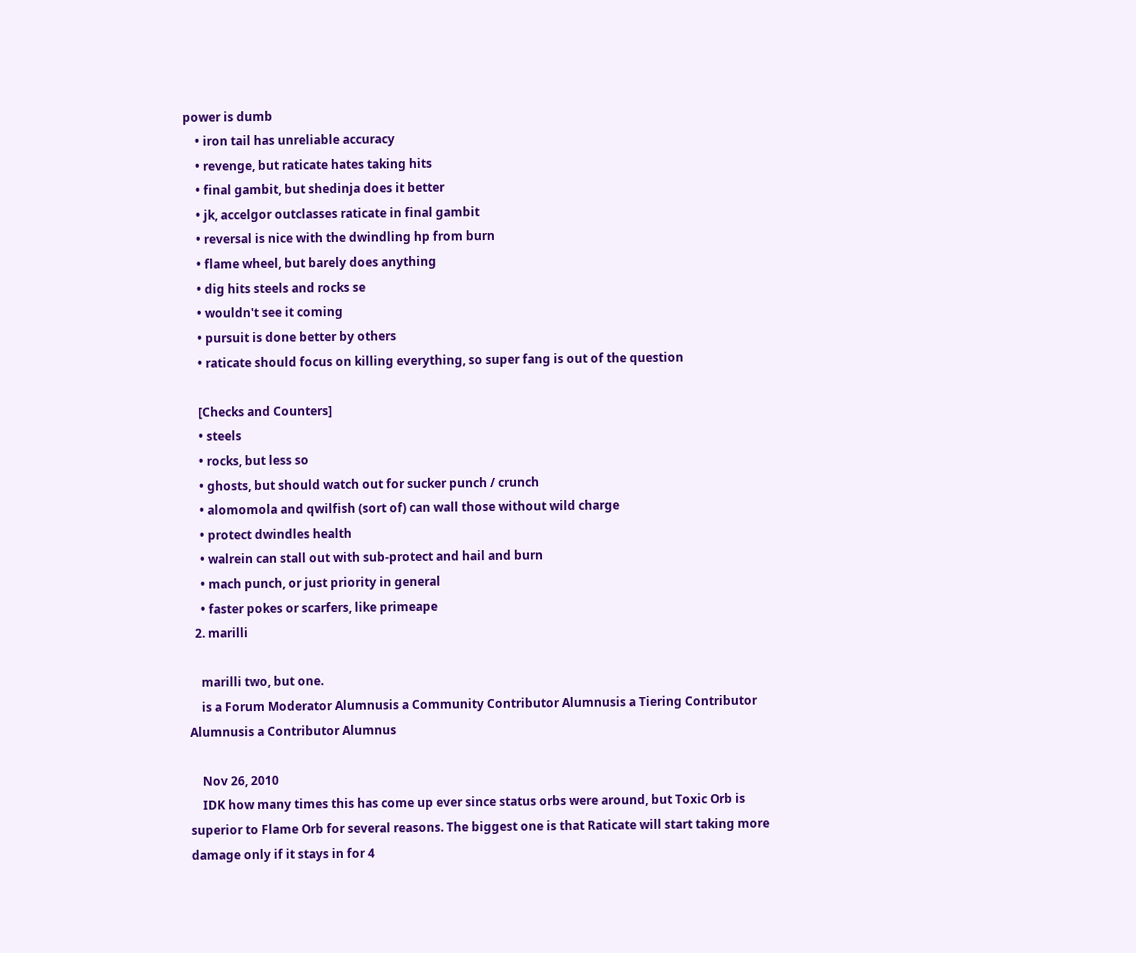power is dumb
    • iron tail has unreliable accuracy
    • revenge, but raticate hates taking hits
    • final gambit, but shedinja does it better
    • jk, accelgor outclasses raticate in final gambit
    • reversal is nice with the dwindling hp from burn
    • flame wheel, but barely does anything
    • dig hits steels and rocks se
    • wouldn't see it coming
    • pursuit is done better by others
    • raticate should focus on killing everything, so super fang is out of the question

    [Checks and Counters]
    • steels
    • rocks, but less so
    • ghosts, but should watch out for sucker punch / crunch
    • alomomola and qwilfish (sort of) can wall those without wild charge
    • protect dwindles health
    • walrein can stall out with sub-protect and hail and burn
    • mach punch, or just priority in general
    • faster pokes or scarfers, like primeape
  2. marilli

    marilli two, but one.
    is a Forum Moderator Alumnusis a Community Contributor Alumnusis a Tiering Contributor Alumnusis a Contributor Alumnus

    Nov 26, 2010
    IDK how many times this has come up ever since status orbs were around, but Toxic Orb is superior to Flame Orb for several reasons. The biggest one is that Raticate will start taking more damage only if it stays in for 4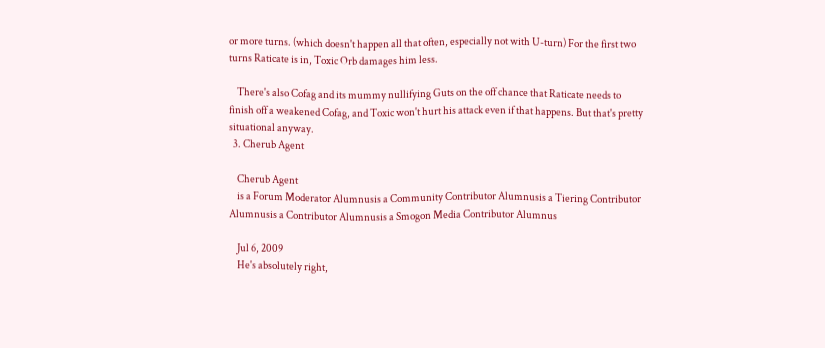or more turns. (which doesn't happen all that often, especially not with U-turn) For the first two turns Raticate is in, Toxic Orb damages him less.

    There's also Cofag and its mummy nullifying Guts on the off chance that Raticate needs to finish off a weakened Cofag, and Toxic won't hurt his attack even if that happens. But that's pretty situational anyway.
  3. Cherub Agent

    Cherub Agent
    is a Forum Moderator Alumnusis a Community Contributor Alumnusis a Tiering Contributor Alumnusis a Contributor Alumnusis a Smogon Media Contributor Alumnus

    Jul 6, 2009
    He's absolutely right,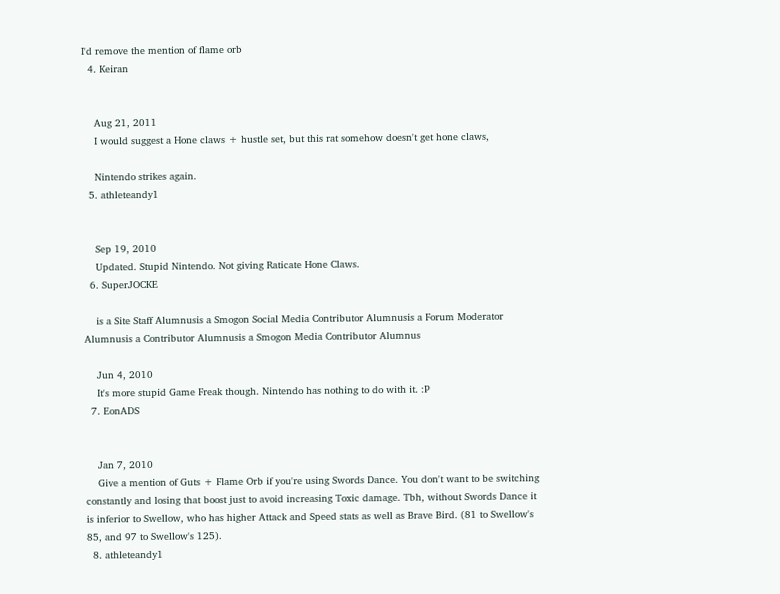I'd remove the mention of flame orb
  4. Keiran


    Aug 21, 2011
    I would suggest a Hone claws + hustle set, but this rat somehow doesn't get hone claws,

    Nintendo strikes again.
  5. athleteandy1


    Sep 19, 2010
    Updated. Stupid Nintendo. Not giving Raticate Hone Claws.
  6. SuperJOCKE

    is a Site Staff Alumnusis a Smogon Social Media Contributor Alumnusis a Forum Moderator Alumnusis a Contributor Alumnusis a Smogon Media Contributor Alumnus

    Jun 4, 2010
    It's more stupid Game Freak though. Nintendo has nothing to do with it. :P
  7. EonADS


    Jan 7, 2010
    Give a mention of Guts + Flame Orb if you're using Swords Dance. You don't want to be switching constantly and losing that boost just to avoid increasing Toxic damage. Tbh, without Swords Dance it is inferior to Swellow, who has higher Attack and Speed stats as well as Brave Bird. (81 to Swellow's 85, and 97 to Swellow's 125).
  8. athleteandy1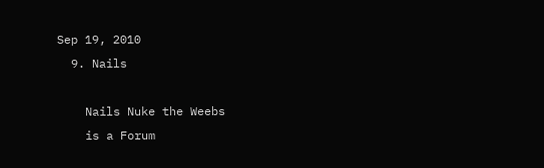Sep 19, 2010
  9. Nails

    Nails Nuke the Weebs
    is a Forum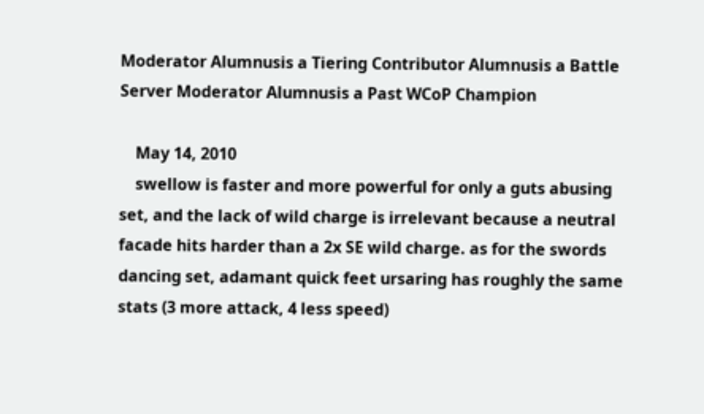Moderator Alumnusis a Tiering Contributor Alumnusis a Battle Server Moderator Alumnusis a Past WCoP Champion

    May 14, 2010
    swellow is faster and more powerful for only a guts abusing set, and the lack of wild charge is irrelevant because a neutral facade hits harder than a 2x SE wild charge. as for the swords dancing set, adamant quick feet ursaring has roughly the same stats (3 more attack, 4 less speed)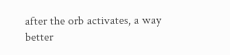after the orb activates, a way better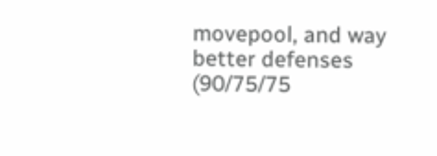movepool, and way better defenses (90/75/75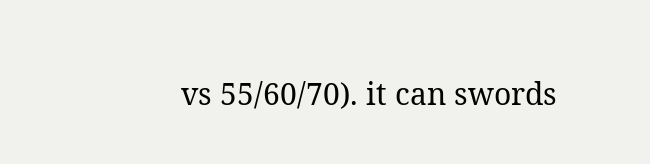vs 55/60/70). it can swords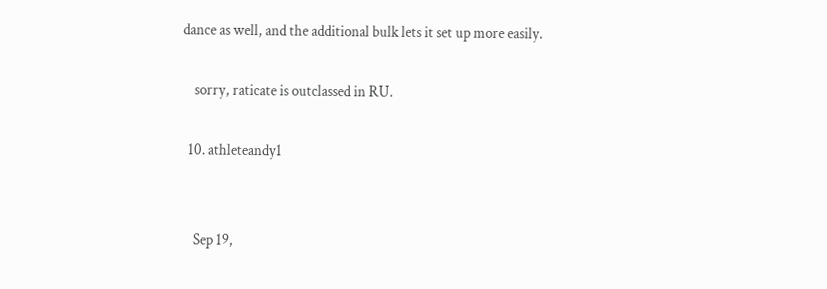dance as well, and the additional bulk lets it set up more easily.

    sorry, raticate is outclassed in RU.

  10. athleteandy1


    Sep 19,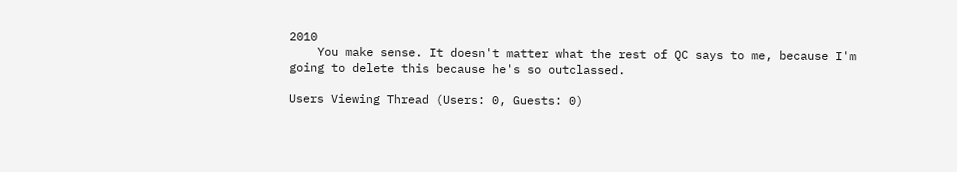2010
    You make sense. It doesn't matter what the rest of QC says to me, because I'm going to delete this because he's so outclassed.

Users Viewing Thread (Users: 0, Guests: 0)